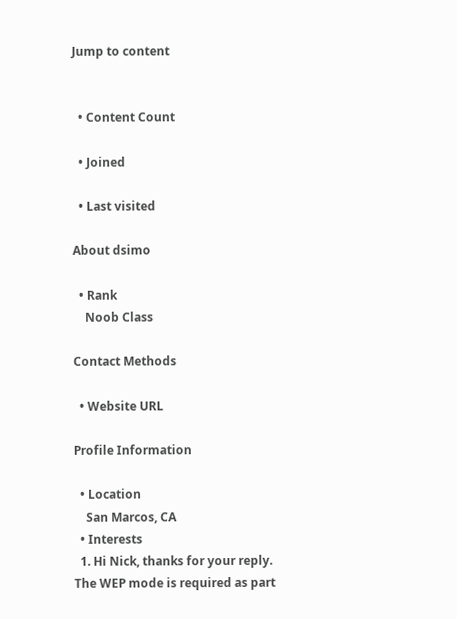Jump to content


  • Content Count

  • Joined

  • Last visited

About dsimo

  • Rank
    Noob Class

Contact Methods

  • Website URL

Profile Information

  • Location
    San Marcos, CA
  • Interests
  1. Hi Nick, thanks for your reply. The WEP mode is required as part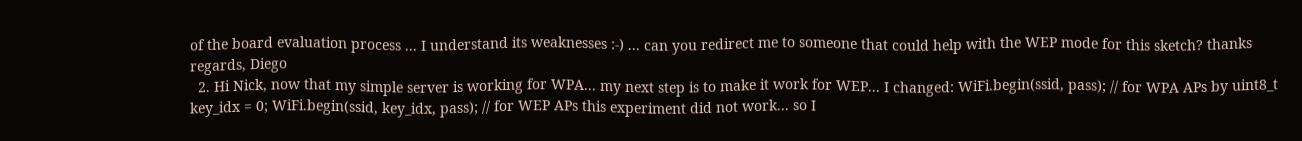of the board evaluation process ... I understand its weaknesses :-) ... can you redirect me to someone that could help with the WEP mode for this sketch? thanks regards, Diego
  2. Hi Nick, now that my simple server is working for WPA... my next step is to make it work for WEP... I changed: WiFi.begin(ssid, pass); // for WPA APs by uint8_t key_idx = 0; WiFi.begin(ssid, key_idx, pass); // for WEP APs this experiment did not work... so I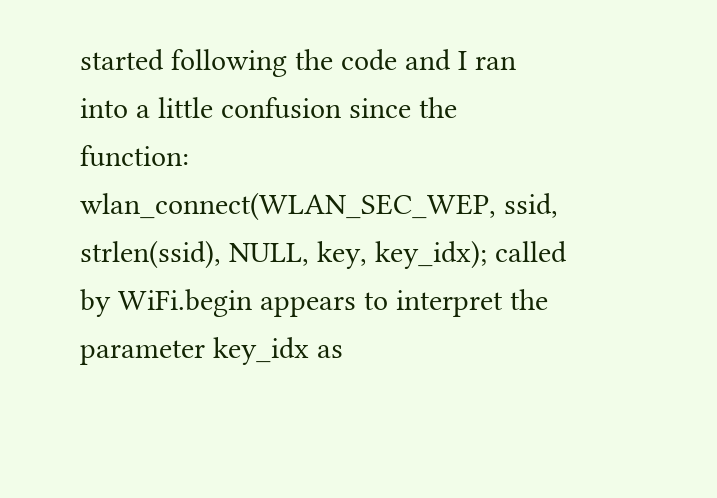started following the code and I ran into a little confusion since the function: wlan_connect(WLAN_SEC_WEP, ssid, strlen(ssid), NULL, key, key_idx); called by WiFi.begin appears to interpret the parameter key_idx as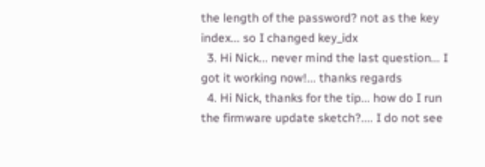the length of the password? not as the key index... so I changed key_idx
  3. Hi Nick... never mind the last question... I got it working now!... thanks regards
  4. Hi Nick, thanks for the tip... how do I run the firmware update sketch?.... I do not see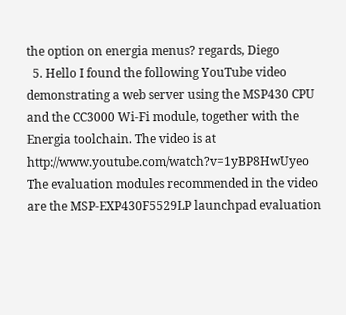the option on energia menus? regards, Diego
  5. Hello I found the following YouTube video demonstrating a web server using the MSP430 CPU and the CC3000 Wi-Fi module, together with the Energia toolchain. The video is at http://www.youtube.com/watch?v=1yBP8HwUyeo The evaluation modules recommended in the video are the MSP-EXP430F5529LP launchpad evaluation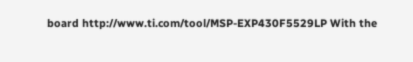board http://www.ti.com/tool/MSP-EXP430F5529LP With the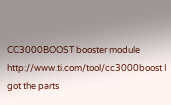CC3000BOOST booster module http://www.ti.com/tool/cc3000boost I got the parts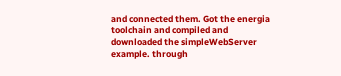and connected them. Got the energia toolchain and compiled and downloaded the simpleWebServer example. through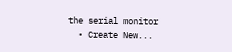the serial monitor
  • Create New...